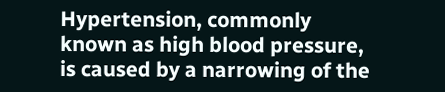Hypertension, commonly known as high blood pressure, is caused by a narrowing of the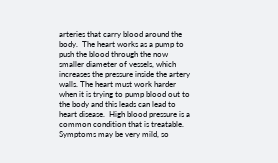arteries that carry blood around the body.  The heart works as a pump to push the blood through the now smaller diameter of vessels, which increases the pressure inside the artery walls. The heart must work harder when it is trying to pump blood out to the body and this leads can lead to heart disease.  High blood pressure is a common condition that is treatable.  Symptoms may be very mild, so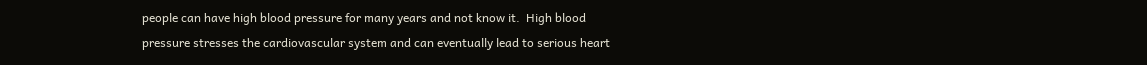people can have high blood pressure for many years and not know it.  High blood pressure stresses the cardiovascular system and can eventually lead to serious heart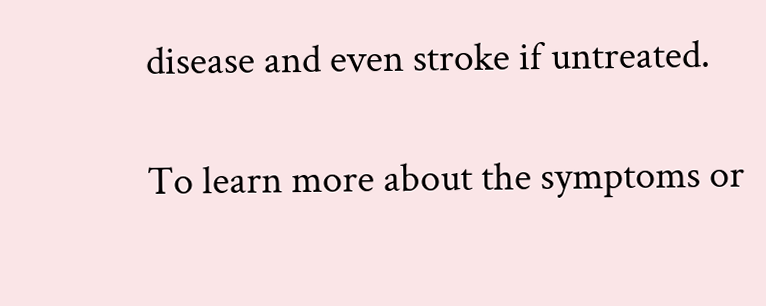disease and even stroke if untreated.

To learn more about the symptoms or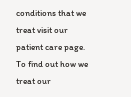conditions that we treat visit our patient care page. To find out how we treat our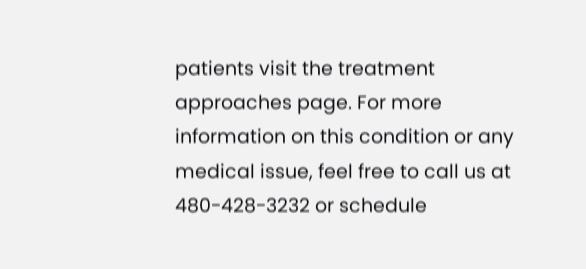patients visit the treatment approaches page. For more information on this condition or any medical issue, feel free to call us at 480-428-3232 or schedule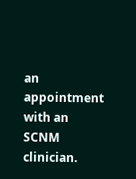an appointment with an SCNM clinician.